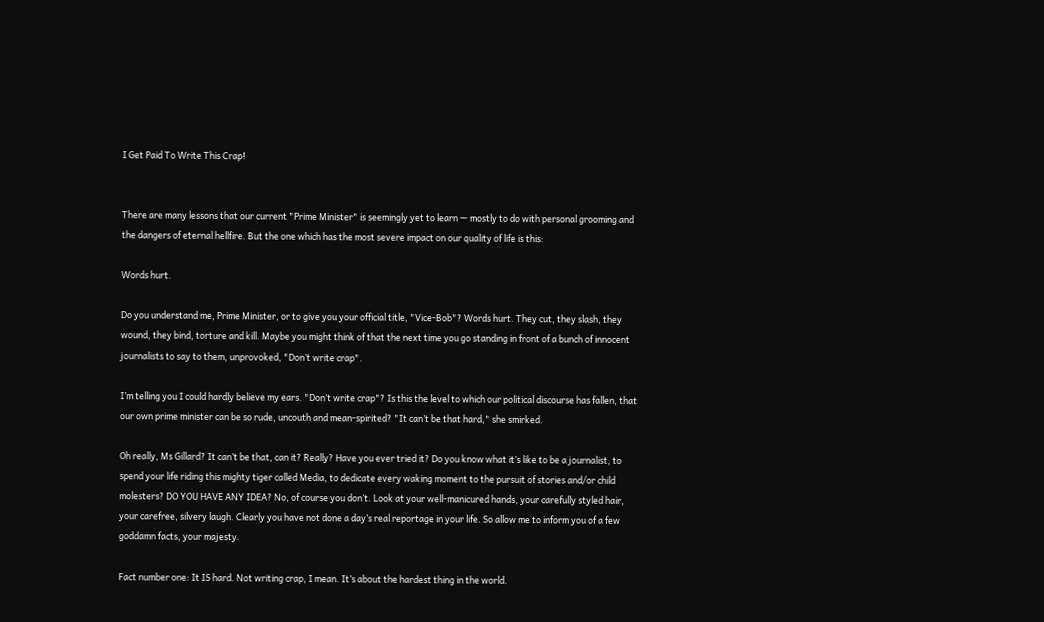I Get Paid To Write This Crap!


There are many lessons that our current "Prime Minister" is seemingly yet to learn — mostly to do with personal grooming and the dangers of eternal hellfire. But the one which has the most severe impact on our quality of life is this:

Words hurt.

Do you understand me, Prime Minister, or to give you your official title, "Vice-Bob"? Words hurt. They cut, they slash, they wound, they bind, torture and kill. Maybe you might think of that the next time you go standing in front of a bunch of innocent journalists to say to them, unprovoked, "Don’t write crap".

I’m telling you I could hardly believe my ears. "Don’t write crap"? Is this the level to which our political discourse has fallen, that our own prime minister can be so rude, uncouth and mean-spirited? "It can’t be that hard," she smirked.

Oh really, Ms Gillard? It can’t be that, can it? Really? Have you ever tried it? Do you know what it’s like to be a journalist, to spend your life riding this mighty tiger called Media, to dedicate every waking moment to the pursuit of stories and/or child molesters? DO YOU HAVE ANY IDEA? No, of course you don’t. Look at your well-manicured hands, your carefully styled hair, your carefree, silvery laugh. Clearly you have not done a day’s real reportage in your life. So allow me to inform you of a few goddamn facts, your majesty.

Fact number one: It IS hard. Not writing crap, I mean. It’s about the hardest thing in the world.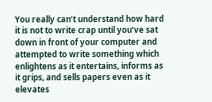You really can’t understand how hard it is not to write crap until you’ve sat down in front of your computer and attempted to write something which enlightens as it entertains, informs as it grips, and sells papers even as it elevates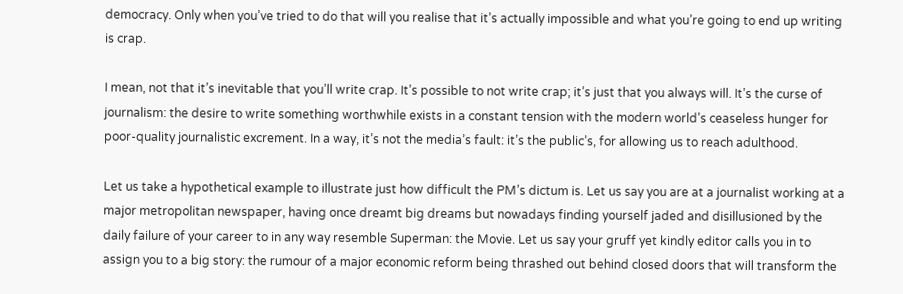democracy. Only when you’ve tried to do that will you realise that it’s actually impossible and what you’re going to end up writing is crap.

I mean, not that it’s inevitable that you’ll write crap. It’s possible to not write crap; it’s just that you always will. It’s the curse of journalism: the desire to write something worthwhile exists in a constant tension with the modern world’s ceaseless hunger for poor-quality journalistic excrement. In a way, it’s not the media’s fault: it’s the public’s, for allowing us to reach adulthood.

Let us take a hypothetical example to illustrate just how difficult the PM’s dictum is. Let us say you are at a journalist working at a major metropolitan newspaper, having once dreamt big dreams but nowadays finding yourself jaded and disillusioned by the daily failure of your career to in any way resemble Superman: the Movie. Let us say your gruff yet kindly editor calls you in to assign you to a big story: the rumour of a major economic reform being thrashed out behind closed doors that will transform the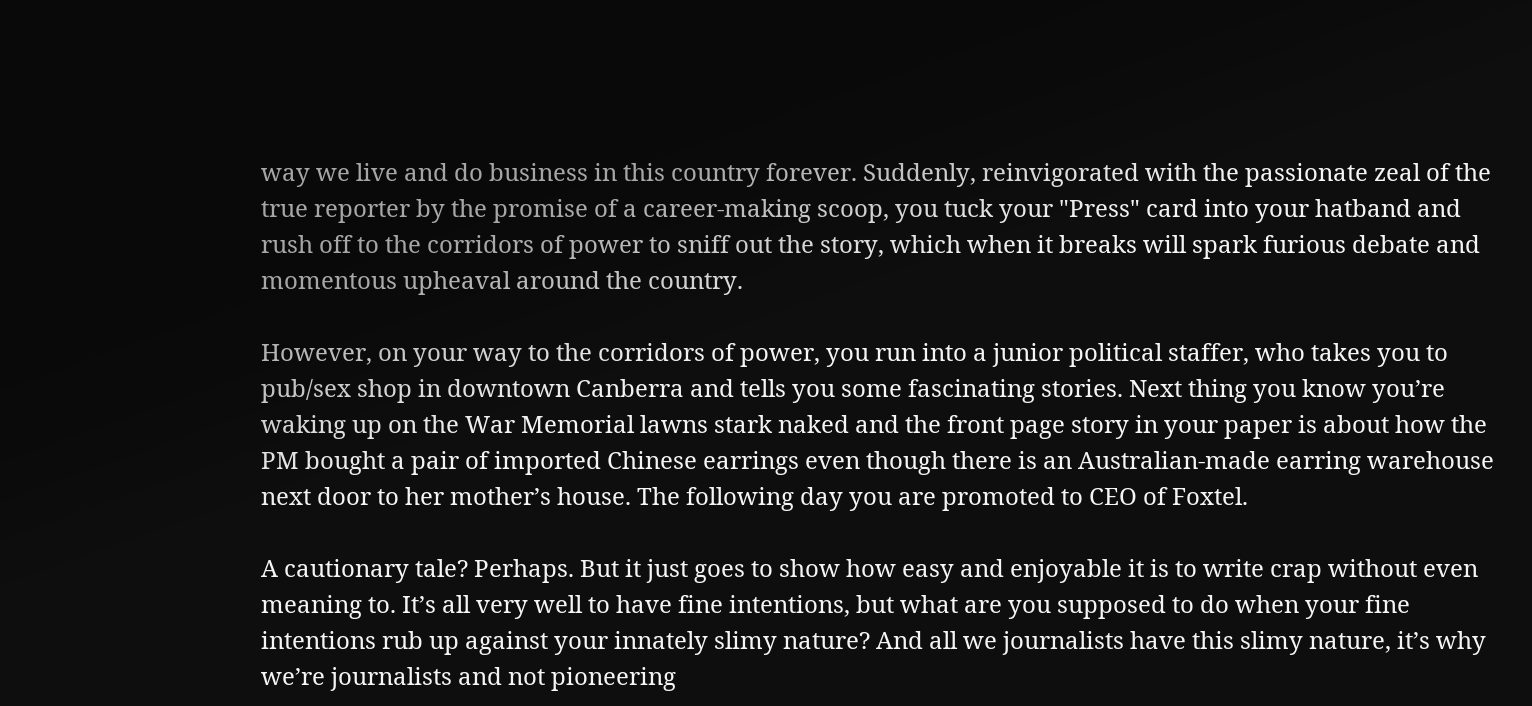way we live and do business in this country forever. Suddenly, reinvigorated with the passionate zeal of the true reporter by the promise of a career-making scoop, you tuck your "Press" card into your hatband and rush off to the corridors of power to sniff out the story, which when it breaks will spark furious debate and momentous upheaval around the country.

However, on your way to the corridors of power, you run into a junior political staffer, who takes you to pub/sex shop in downtown Canberra and tells you some fascinating stories. Next thing you know you’re waking up on the War Memorial lawns stark naked and the front page story in your paper is about how the PM bought a pair of imported Chinese earrings even though there is an Australian-made earring warehouse next door to her mother’s house. The following day you are promoted to CEO of Foxtel.

A cautionary tale? Perhaps. But it just goes to show how easy and enjoyable it is to write crap without even meaning to. It’s all very well to have fine intentions, but what are you supposed to do when your fine intentions rub up against your innately slimy nature? And all we journalists have this slimy nature, it’s why we’re journalists and not pioneering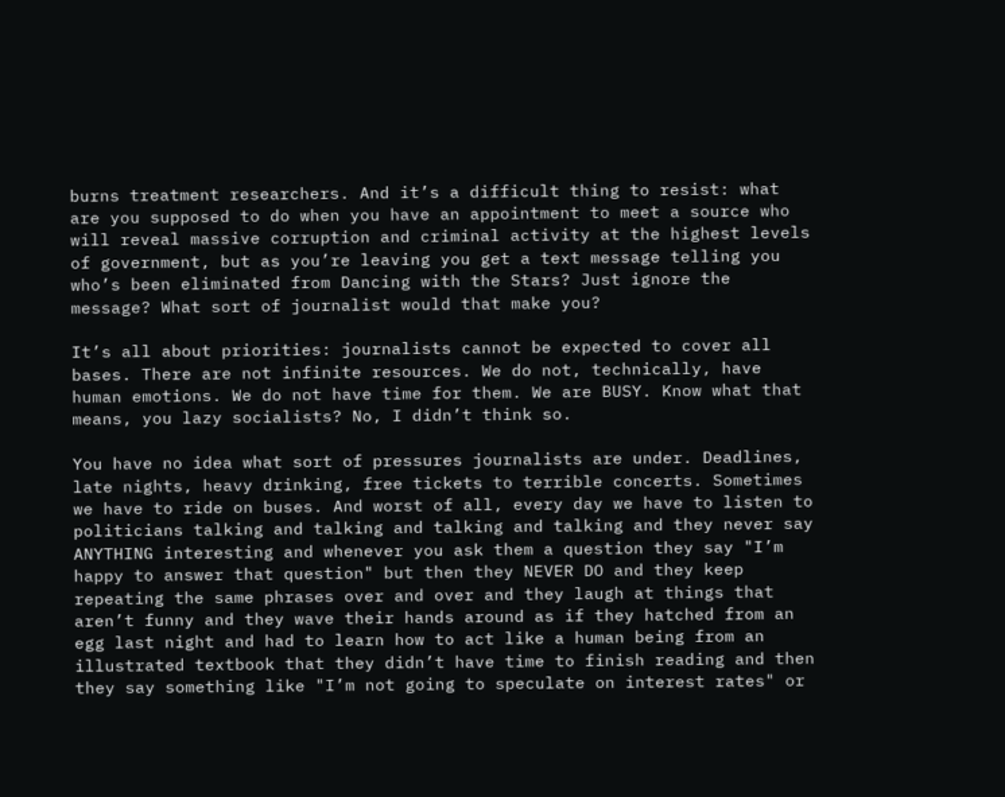burns treatment researchers. And it’s a difficult thing to resist: what are you supposed to do when you have an appointment to meet a source who will reveal massive corruption and criminal activity at the highest levels of government, but as you’re leaving you get a text message telling you who’s been eliminated from Dancing with the Stars? Just ignore the message? What sort of journalist would that make you?

It’s all about priorities: journalists cannot be expected to cover all bases. There are not infinite resources. We do not, technically, have human emotions. We do not have time for them. We are BUSY. Know what that means, you lazy socialists? No, I didn’t think so.

You have no idea what sort of pressures journalists are under. Deadlines, late nights, heavy drinking, free tickets to terrible concerts. Sometimes we have to ride on buses. And worst of all, every day we have to listen to politicians talking and talking and talking and talking and they never say ANYTHING interesting and whenever you ask them a question they say "I’m happy to answer that question" but then they NEVER DO and they keep repeating the same phrases over and over and they laugh at things that aren’t funny and they wave their hands around as if they hatched from an egg last night and had to learn how to act like a human being from an illustrated textbook that they didn’t have time to finish reading and then they say something like "I’m not going to speculate on interest rates" or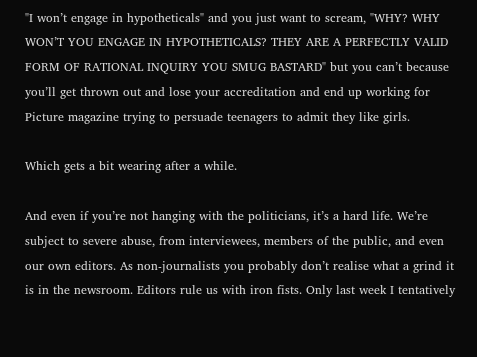"I won’t engage in hypotheticals" and you just want to scream, "WHY? WHY WON’T YOU ENGAGE IN HYPOTHETICALS? THEY ARE A PERFECTLY VALID FORM OF RATIONAL INQUIRY YOU SMUG BASTARD" but you can’t because you’ll get thrown out and lose your accreditation and end up working for Picture magazine trying to persuade teenagers to admit they like girls.

Which gets a bit wearing after a while.

And even if you’re not hanging with the politicians, it’s a hard life. We’re subject to severe abuse, from interviewees, members of the public, and even our own editors. As non-journalists you probably don’t realise what a grind it is in the newsroom. Editors rule us with iron fists. Only last week I tentatively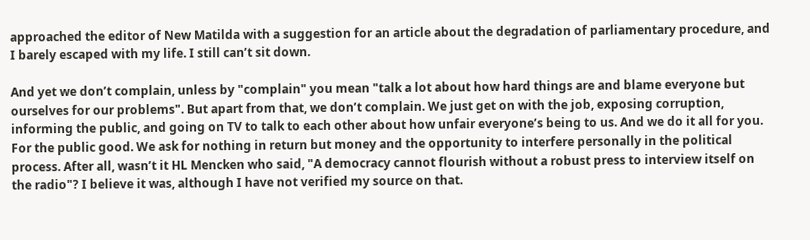approached the editor of New Matilda with a suggestion for an article about the degradation of parliamentary procedure, and I barely escaped with my life. I still can’t sit down.

And yet we don’t complain, unless by "complain" you mean "talk a lot about how hard things are and blame everyone but ourselves for our problems". But apart from that, we don’t complain. We just get on with the job, exposing corruption, informing the public, and going on TV to talk to each other about how unfair everyone’s being to us. And we do it all for you. For the public good. We ask for nothing in return but money and the opportunity to interfere personally in the political process. After all, wasn’t it HL Mencken who said, "A democracy cannot flourish without a robust press to interview itself on the radio"? I believe it was, although I have not verified my source on that.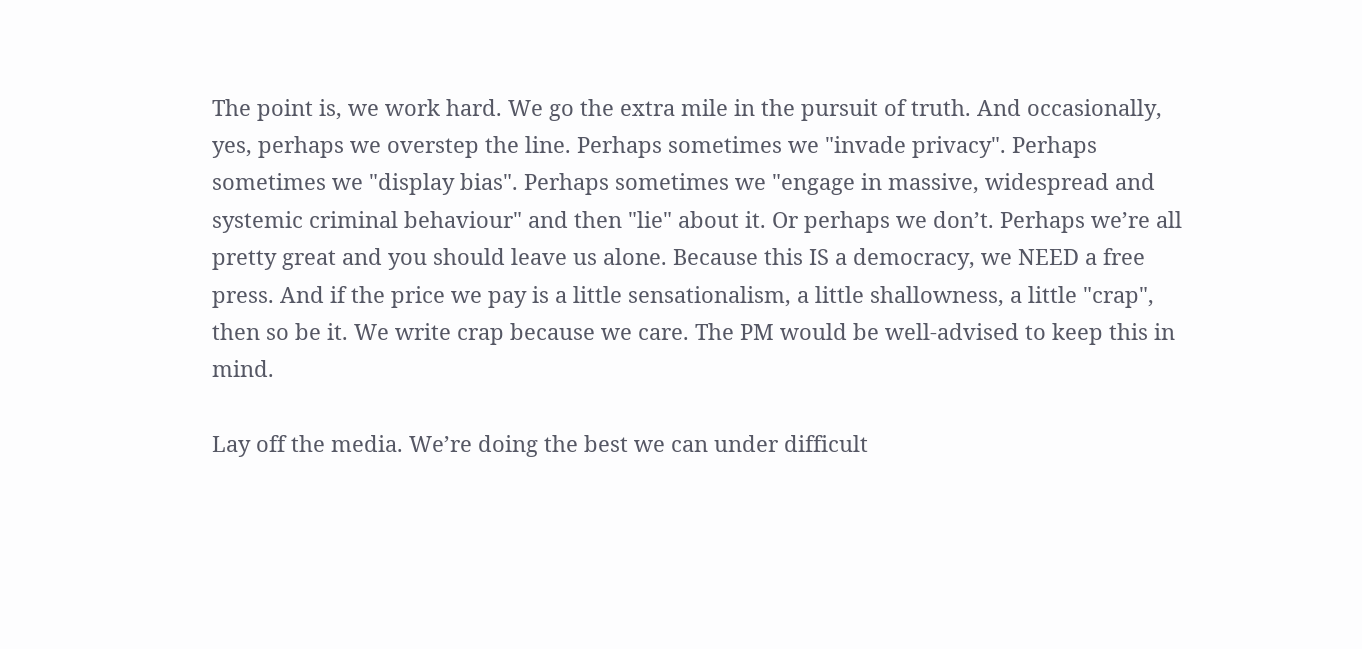The point is, we work hard. We go the extra mile in the pursuit of truth. And occasionally, yes, perhaps we overstep the line. Perhaps sometimes we "invade privacy". Perhaps sometimes we "display bias". Perhaps sometimes we "engage in massive, widespread and systemic criminal behaviour" and then "lie" about it. Or perhaps we don’t. Perhaps we’re all pretty great and you should leave us alone. Because this IS a democracy, we NEED a free press. And if the price we pay is a little sensationalism, a little shallowness, a little "crap", then so be it. We write crap because we care. The PM would be well-advised to keep this in mind.

Lay off the media. We’re doing the best we can under difficult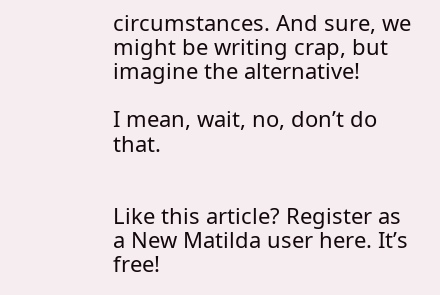circumstances. And sure, we might be writing crap, but imagine the alternative!

I mean, wait, no, don’t do that.


Like this article? Register as a New Matilda user here. It’s free!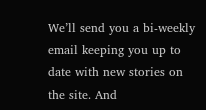We’ll send you a bi-weekly email keeping you up to date with new stories on the site. And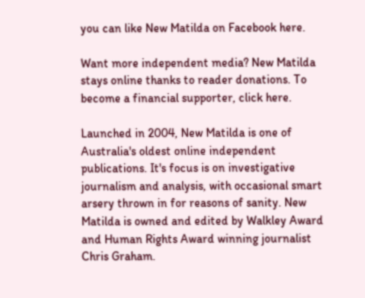you can like New Matilda on Facebook here.

Want more independent media? New Matilda stays online thanks to reader donations. To become a financial supporter, click here.

Launched in 2004, New Matilda is one of Australia's oldest online independent publications. It's focus is on investigative journalism and analysis, with occasional smart arsery thrown in for reasons of sanity. New Matilda is owned and edited by Walkley Award and Human Rights Award winning journalist Chris Graham.